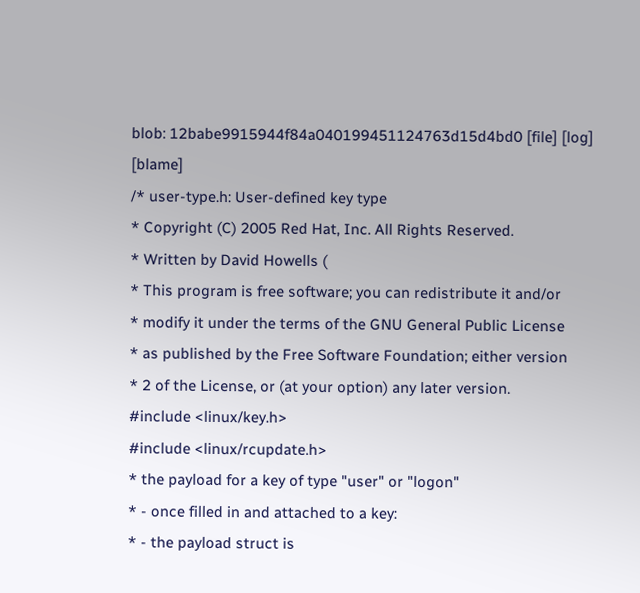blob: 12babe9915944f84a040199451124763d15d4bd0 [file] [log] [blame]
/* user-type.h: User-defined key type
* Copyright (C) 2005 Red Hat, Inc. All Rights Reserved.
* Written by David Howells (
* This program is free software; you can redistribute it and/or
* modify it under the terms of the GNU General Public License
* as published by the Free Software Foundation; either version
* 2 of the License, or (at your option) any later version.
#include <linux/key.h>
#include <linux/rcupdate.h>
* the payload for a key of type "user" or "logon"
* - once filled in and attached to a key:
* - the payload struct is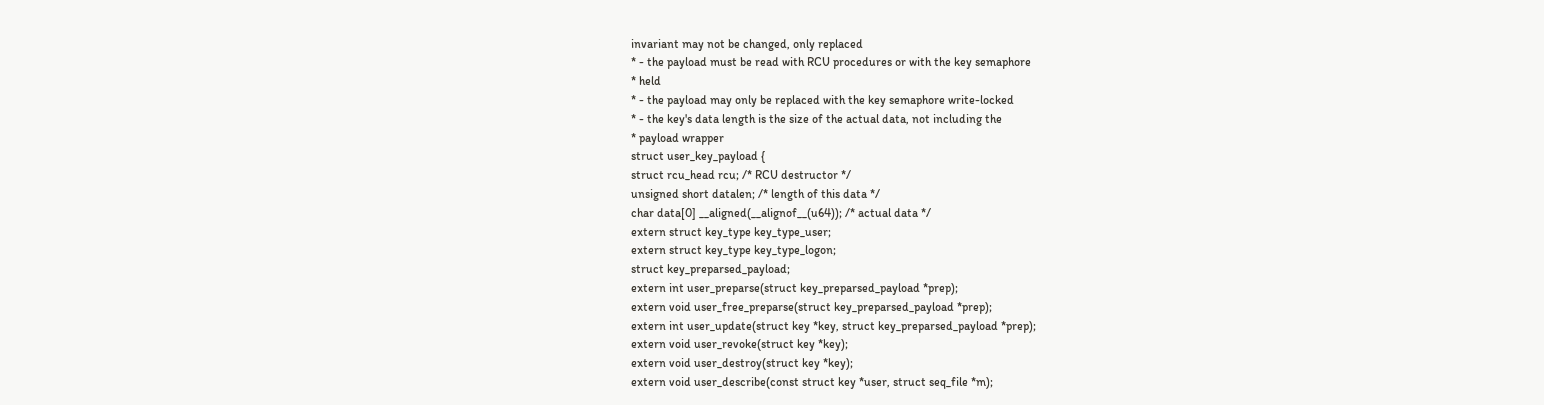invariant may not be changed, only replaced
* - the payload must be read with RCU procedures or with the key semaphore
* held
* - the payload may only be replaced with the key semaphore write-locked
* - the key's data length is the size of the actual data, not including the
* payload wrapper
struct user_key_payload {
struct rcu_head rcu; /* RCU destructor */
unsigned short datalen; /* length of this data */
char data[0] __aligned(__alignof__(u64)); /* actual data */
extern struct key_type key_type_user;
extern struct key_type key_type_logon;
struct key_preparsed_payload;
extern int user_preparse(struct key_preparsed_payload *prep);
extern void user_free_preparse(struct key_preparsed_payload *prep);
extern int user_update(struct key *key, struct key_preparsed_payload *prep);
extern void user_revoke(struct key *key);
extern void user_destroy(struct key *key);
extern void user_describe(const struct key *user, struct seq_file *m);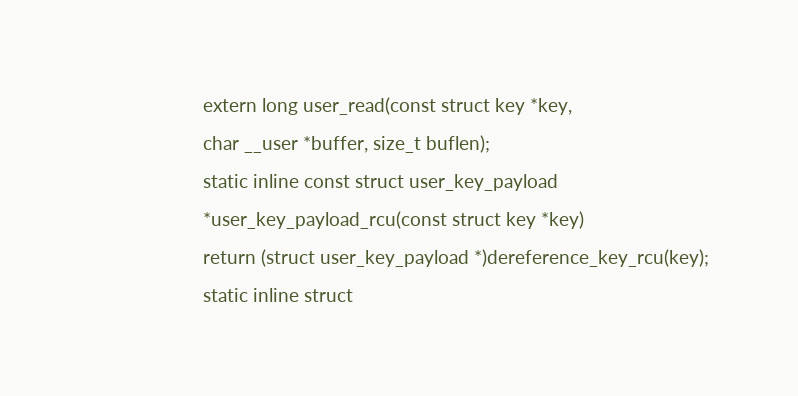extern long user_read(const struct key *key,
char __user *buffer, size_t buflen);
static inline const struct user_key_payload *user_key_payload_rcu(const struct key *key)
return (struct user_key_payload *)dereference_key_rcu(key);
static inline struct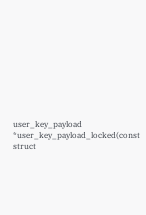user_key_payload *user_key_payload_locked(const struct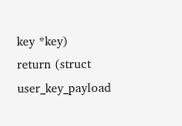key *key)
return (struct user_key_payload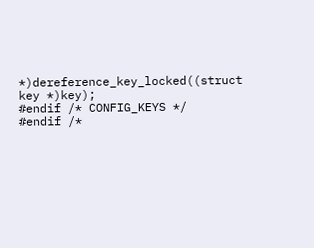*)dereference_key_locked((struct key *)key);
#endif /* CONFIG_KEYS */
#endif /*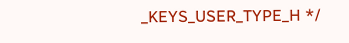_KEYS_USER_TYPE_H */